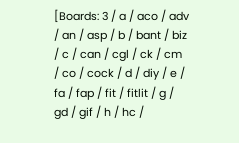[Boards: 3 / a / aco / adv / an / asp / b / bant / biz / c / can / cgl / ck / cm / co / cock / d / diy / e / fa / fap / fit / fitlit / g / gd / gif / h / hc /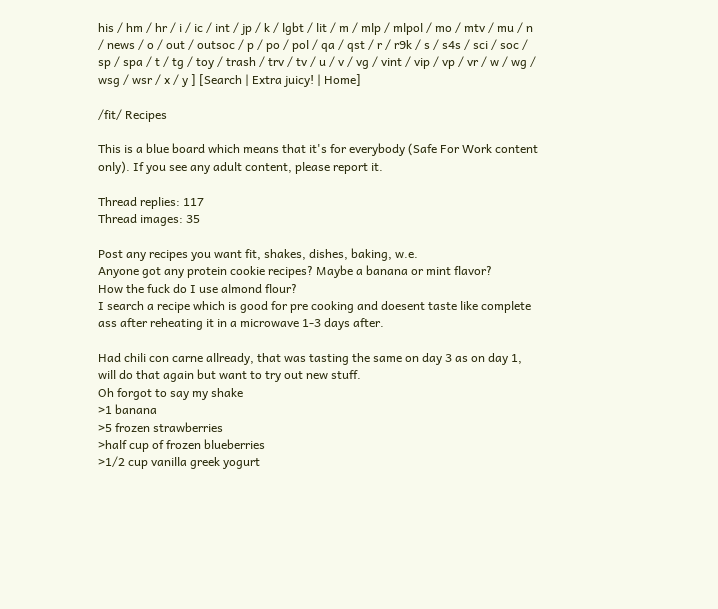his / hm / hr / i / ic / int / jp / k / lgbt / lit / m / mlp / mlpol / mo / mtv / mu / n / news / o / out / outsoc / p / po / pol / qa / qst / r / r9k / s / s4s / sci / soc / sp / spa / t / tg / toy / trash / trv / tv / u / v / vg / vint / vip / vp / vr / w / wg / wsg / wsr / x / y ] [Search | Extra juicy! | Home]

/fit/ Recipes

This is a blue board which means that it's for everybody (Safe For Work content only). If you see any adult content, please report it.

Thread replies: 117
Thread images: 35

Post any recipes you want fit, shakes, dishes, baking, w.e.
Anyone got any protein cookie recipes? Maybe a banana or mint flavor?
How the fuck do I use almond flour?
I search a recipe which is good for pre cooking and doesent taste like complete ass after reheating it in a microwave 1-3 days after.

Had chili con carne allready, that was tasting the same on day 3 as on day 1, will do that again but want to try out new stuff.
Oh forgot to say my shake
>1 banana
>5 frozen strawberries
>half cup of frozen blueberries
>1/2 cup vanilla greek yogurt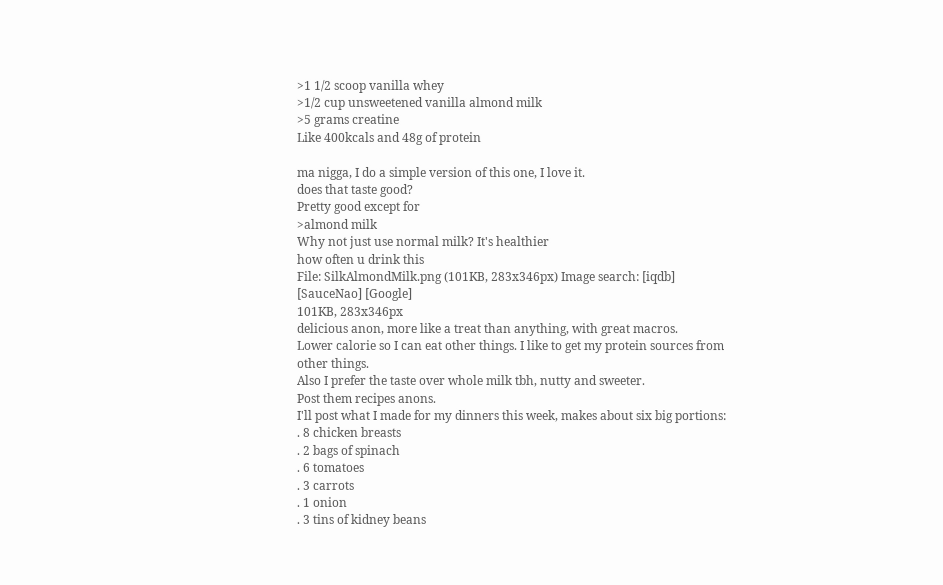>1 1/2 scoop vanilla whey
>1/2 cup unsweetened vanilla almond milk
>5 grams creatine
Like 400kcals and 48g of protein

ma nigga, I do a simple version of this one, I love it.
does that taste good?
Pretty good except for
>almond milk
Why not just use normal milk? It's healthier
how often u drink this
File: SilkAlmondMilk.png (101KB, 283x346px) Image search: [iqdb] [SauceNao] [Google]
101KB, 283x346px
delicious anon, more like a treat than anything, with great macros.
Lower calorie so I can eat other things. I like to get my protein sources from other things.
Also I prefer the taste over whole milk tbh, nutty and sweeter.
Post them recipes anons.
I'll post what I made for my dinners this week, makes about six big portions:
. 8 chicken breasts
. 2 bags of spinach
. 6 tomatoes
. 3 carrots
. 1 onion
. 3 tins of kidney beans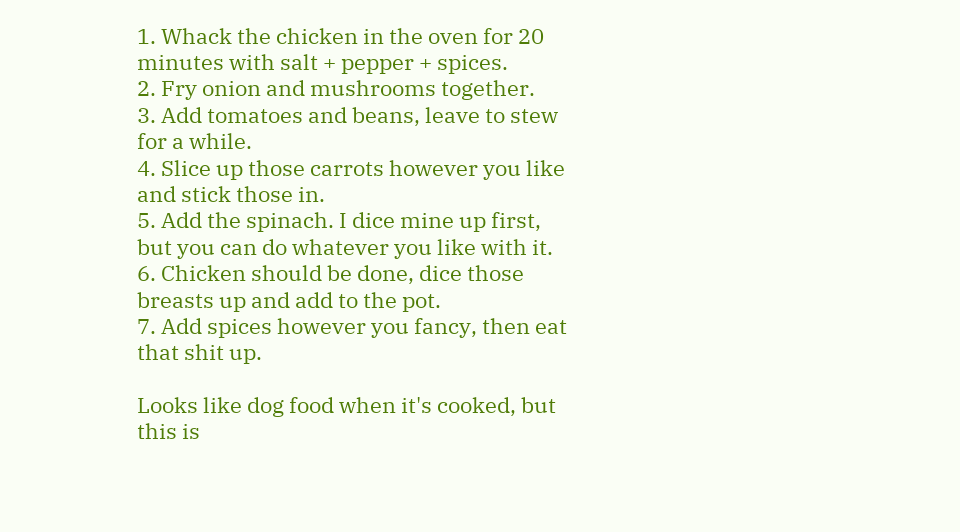1. Whack the chicken in the oven for 20 minutes with salt + pepper + spices.
2. Fry onion and mushrooms together.
3. Add tomatoes and beans, leave to stew for a while.
4. Slice up those carrots however you like and stick those in.
5. Add the spinach. I dice mine up first, but you can do whatever you like with it.
6. Chicken should be done, dice those breasts up and add to the pot.
7. Add spices however you fancy, then eat that shit up.

Looks like dog food when it's cooked, but this is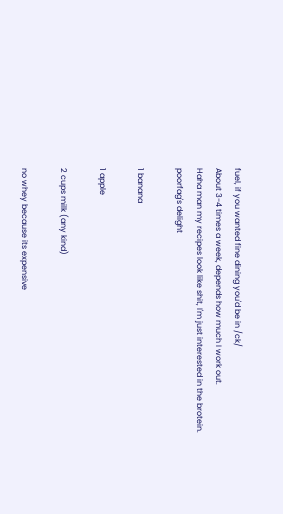fuel, if you wanted fine dining you'd be in /ck/
About 3-4 times a week, depends how much I work out.
Haha man my recipes look like shit, I'm just interested in the brotein.
poorfag's delight

1 banana

1 apple

2 cups milk (any kind)

no whey because its expensive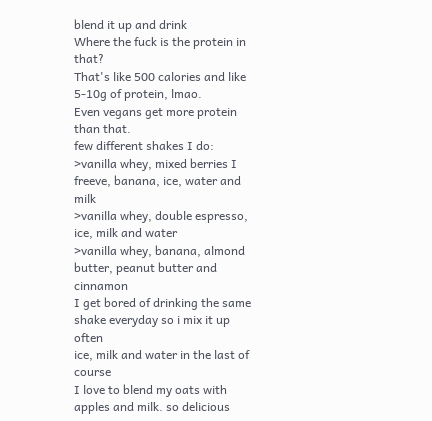blend it up and drink
Where the fuck is the protein in that?
That's like 500 calories and like 5-10g of protein, lmao.
Even vegans get more protein than that.
few different shakes I do:
>vanilla whey, mixed berries I freeve, banana, ice, water and milk
>vanilla whey, double espresso, ice, milk and water
>vanilla whey, banana, almond butter, peanut butter and cinnamon
I get bored of drinking the same shake everyday so i mix it up often
ice, milk and water in the last of course
I love to blend my oats with apples and milk. so delicious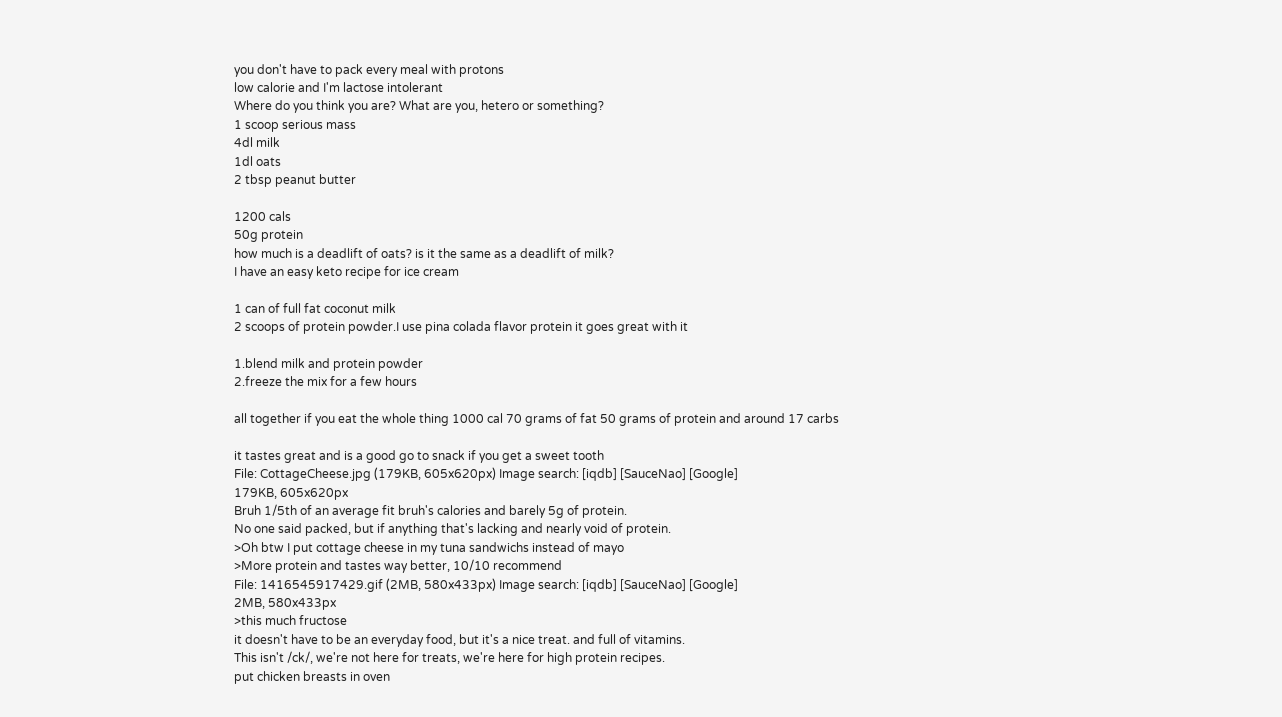you don't have to pack every meal with protons
low calorie and I'm lactose intolerant
Where do you think you are? What are you, hetero or something?
1 scoop serious mass
4dl milk
1dl oats
2 tbsp peanut butter

1200 cals
50g protein
how much is a deadlift of oats? is it the same as a deadlift of milk?
I have an easy keto recipe for ice cream

1 can of full fat coconut milk
2 scoops of protein powder.I use pina colada flavor protein it goes great with it

1.blend milk and protein powder
2.freeze the mix for a few hours

all together if you eat the whole thing 1000 cal 70 grams of fat 50 grams of protein and around 17 carbs

it tastes great and is a good go to snack if you get a sweet tooth
File: CottageCheese.jpg (179KB, 605x620px) Image search: [iqdb] [SauceNao] [Google]
179KB, 605x620px
Bruh 1/5th of an average fit bruh's calories and barely 5g of protein.
No one said packed, but if anything that's lacking and nearly void of protein.
>Oh btw I put cottage cheese in my tuna sandwichs instead of mayo
>More protein and tastes way better, 10/10 recommend
File: 1416545917429.gif (2MB, 580x433px) Image search: [iqdb] [SauceNao] [Google]
2MB, 580x433px
>this much fructose
it doesn't have to be an everyday food, but it's a nice treat. and full of vitamins.
This isn't /ck/, we're not here for treats, we're here for high protein recipes.
put chicken breasts in oven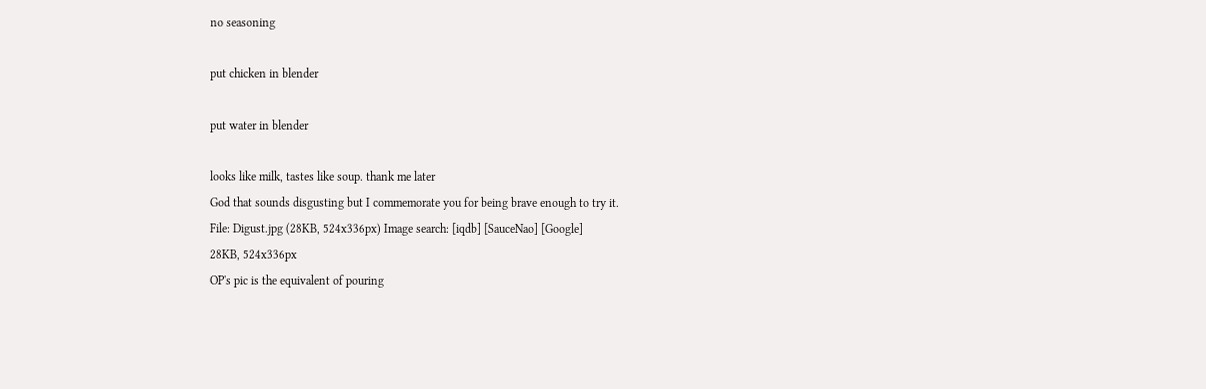no seasoning

put chicken in blender

put water in blender

looks like milk, tastes like soup. thank me later
God that sounds disgusting but I commemorate you for being brave enough to try it.
File: Digust.jpg (28KB, 524x336px) Image search: [iqdb] [SauceNao] [Google]
28KB, 524x336px
OP's pic is the equivalent of pouring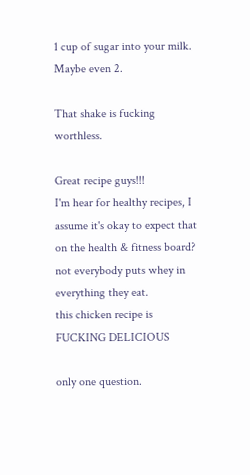1 cup of sugar into your milk. Maybe even 2.

That shake is fucking worthless.

Great recipe guys!!!
I'm hear for healthy recipes, I assume it's okay to expect that on the health & fitness board?
not everybody puts whey in everything they eat.
this chicken recipe is FUCKING DELICIOUS

only one question.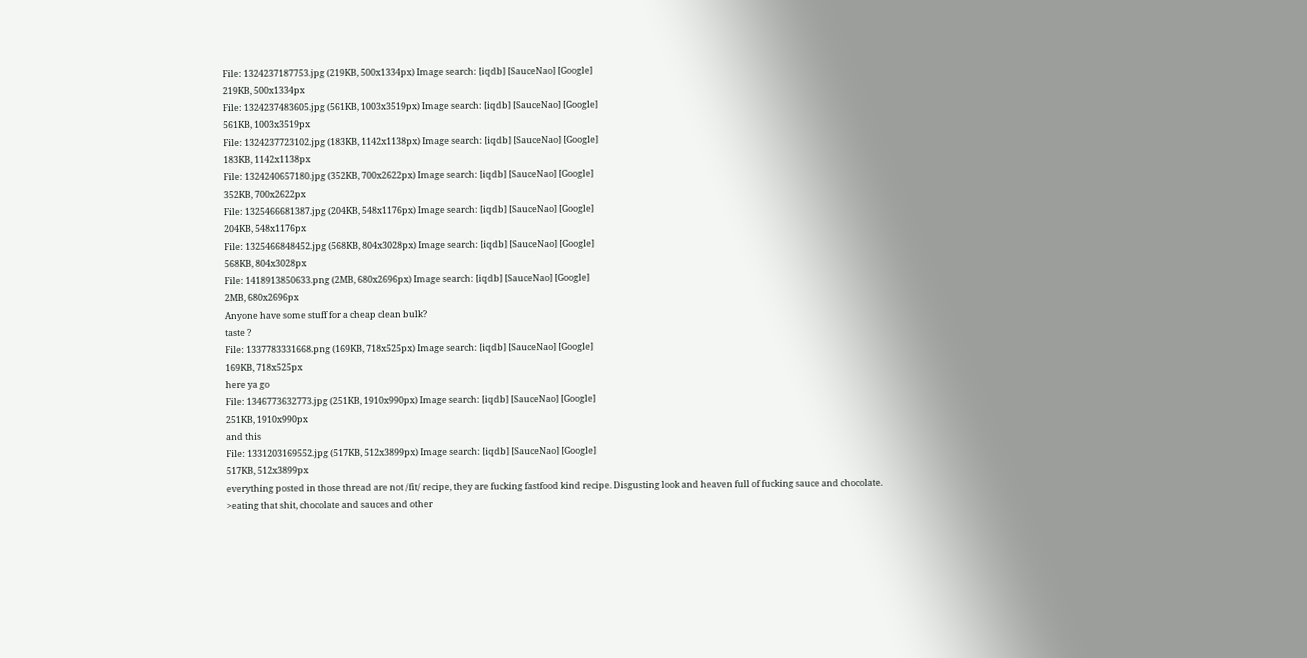File: 1324237187753.jpg (219KB, 500x1334px) Image search: [iqdb] [SauceNao] [Google]
219KB, 500x1334px
File: 1324237483605.jpg (561KB, 1003x3519px) Image search: [iqdb] [SauceNao] [Google]
561KB, 1003x3519px
File: 1324237723102.jpg (183KB, 1142x1138px) Image search: [iqdb] [SauceNao] [Google]
183KB, 1142x1138px
File: 1324240657180.jpg (352KB, 700x2622px) Image search: [iqdb] [SauceNao] [Google]
352KB, 700x2622px
File: 1325466681387.jpg (204KB, 548x1176px) Image search: [iqdb] [SauceNao] [Google]
204KB, 548x1176px
File: 1325466848452.jpg (568KB, 804x3028px) Image search: [iqdb] [SauceNao] [Google]
568KB, 804x3028px
File: 1418913850633.png (2MB, 680x2696px) Image search: [iqdb] [SauceNao] [Google]
2MB, 680x2696px
Anyone have some stuff for a cheap clean bulk?
taste ?
File: 1337783331668.png (169KB, 718x525px) Image search: [iqdb] [SauceNao] [Google]
169KB, 718x525px
here ya go
File: 1346773632773.jpg (251KB, 1910x990px) Image search: [iqdb] [SauceNao] [Google]
251KB, 1910x990px
and this
File: 1331203169552.jpg (517KB, 512x3899px) Image search: [iqdb] [SauceNao] [Google]
517KB, 512x3899px
everything posted in those thread are not /fit/ recipe, they are fucking fastfood kind recipe. Disgusting look and heaven full of fucking sauce and chocolate.
>eating that shit, chocolate and sauces and other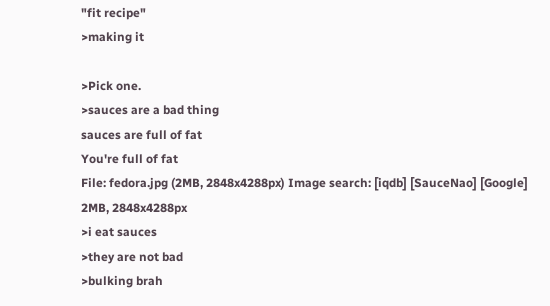"fit recipe"
>making it

>Pick one.
>sauces are a bad thing
sauces are full of fat
You're full of fat
File: fedora.jpg (2MB, 2848x4288px) Image search: [iqdb] [SauceNao] [Google]
2MB, 2848x4288px
>i eat sauces
>they are not bad
>bulking brah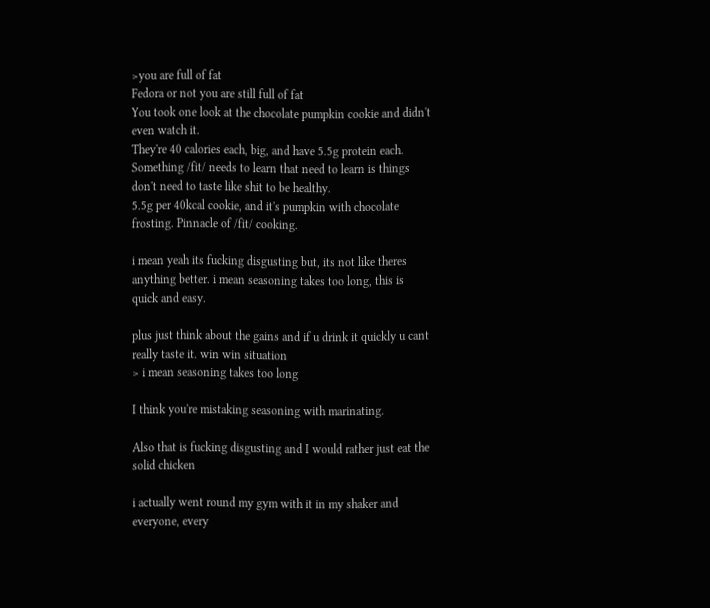>you are full of fat
Fedora or not you are still full of fat
You took one look at the chocolate pumpkin cookie and didn't even watch it.
They're 40 calories each, big, and have 5.5g protein each.
Something /fit/ needs to learn that need to learn is things don't need to taste like shit to be healthy.
5.5g per 40kcal cookie, and it's pumpkin with chocolate frosting. Pinnacle of /fit/ cooking.

i mean yeah its fucking disgusting but, its not like theres anything better. i mean seasoning takes too long, this is quick and easy.

plus just think about the gains and if u drink it quickly u cant really taste it. win win situation
> i mean seasoning takes too long

I think you're mistaking seasoning with marinating.

Also that is fucking disgusting and I would rather just eat the solid chicken

i actually went round my gym with it in my shaker and everyone, every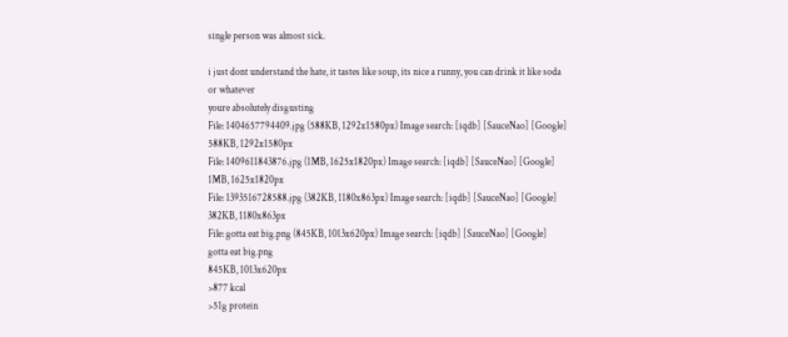single person was almost sick.

i just dont understand the hate, it tastes like soup, its nice a runny, you can drink it like soda or whatever
youre absolutely disgusting
File: 1404657794409.jpg (588KB, 1292x1580px) Image search: [iqdb] [SauceNao] [Google]
588KB, 1292x1580px
File: 1409611843876.jpg (1MB, 1625x1820px) Image search: [iqdb] [SauceNao] [Google]
1MB, 1625x1820px
File: 1393516728588.jpg (382KB, 1180x863px) Image search: [iqdb] [SauceNao] [Google]
382KB, 1180x863px
File: gotta eat big.png (845KB, 1013x620px) Image search: [iqdb] [SauceNao] [Google]
gotta eat big.png
845KB, 1013x620px
>877 kcal
>51g protein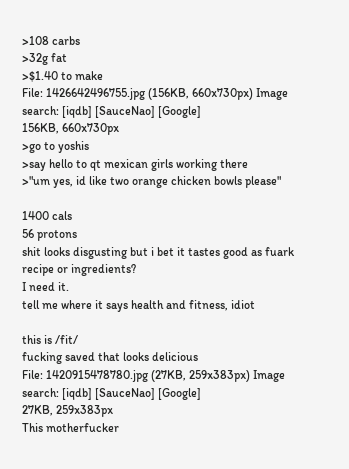>108 carbs
>32g fat
>$1.40 to make
File: 1426642496755.jpg (156KB, 660x730px) Image search: [iqdb] [SauceNao] [Google]
156KB, 660x730px
>go to yoshis
>say hello to qt mexican girls working there
>"um yes, id like two orange chicken bowls please"

1400 cals
56 protons
shit looks disgusting but i bet it tastes good as fuark
recipe or ingredients?
I need it.
tell me where it says health and fitness, idiot

this is /fit/
fucking saved that looks delicious
File: 1420915478780.jpg (27KB, 259x383px) Image search: [iqdb] [SauceNao] [Google]
27KB, 259x383px
This motherfucker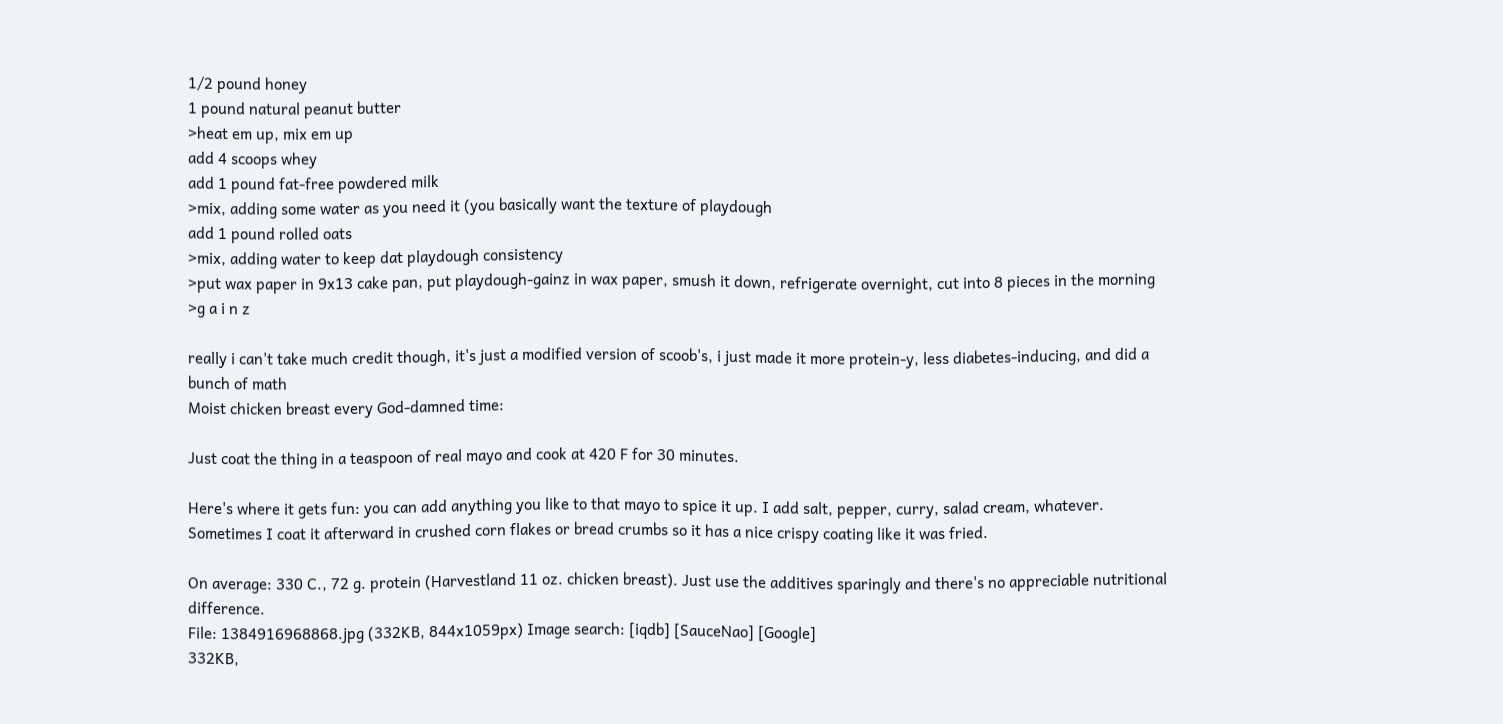1/2 pound honey
1 pound natural peanut butter
>heat em up, mix em up
add 4 scoops whey
add 1 pound fat-free powdered milk
>mix, adding some water as you need it (you basically want the texture of playdough
add 1 pound rolled oats
>mix, adding water to keep dat playdough consistency
>put wax paper in 9x13 cake pan, put playdough-gainz in wax paper, smush it down, refrigerate overnight, cut into 8 pieces in the morning
>g a i n z

really i can't take much credit though, it's just a modified version of scoob's, i just made it more protein-y, less diabetes-inducing, and did a bunch of math
Moist chicken breast every God-damned time:

Just coat the thing in a teaspoon of real mayo and cook at 420 F for 30 minutes.

Here's where it gets fun: you can add anything you like to that mayo to spice it up. I add salt, pepper, curry, salad cream, whatever. Sometimes I coat it afterward in crushed corn flakes or bread crumbs so it has a nice crispy coating like it was fried.

On average: 330 C., 72 g. protein (Harvestland 11 oz. chicken breast). Just use the additives sparingly and there's no appreciable nutritional difference.
File: 1384916968868.jpg (332KB, 844x1059px) Image search: [iqdb] [SauceNao] [Google]
332KB,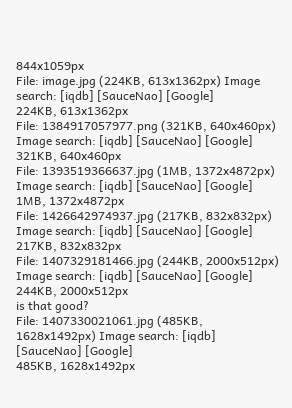844x1059px
File: image.jpg (224KB, 613x1362px) Image search: [iqdb] [SauceNao] [Google]
224KB, 613x1362px
File: 1384917057977.png (321KB, 640x460px) Image search: [iqdb] [SauceNao] [Google]
321KB, 640x460px
File: 1393519366637.jpg (1MB, 1372x4872px) Image search: [iqdb] [SauceNao] [Google]
1MB, 1372x4872px
File: 1426642974937.jpg (217KB, 832x832px) Image search: [iqdb] [SauceNao] [Google]
217KB, 832x832px
File: 1407329181466.jpg (244KB, 2000x512px) Image search: [iqdb] [SauceNao] [Google]
244KB, 2000x512px
is that good?
File: 1407330021061.jpg (485KB, 1628x1492px) Image search: [iqdb] [SauceNao] [Google]
485KB, 1628x1492px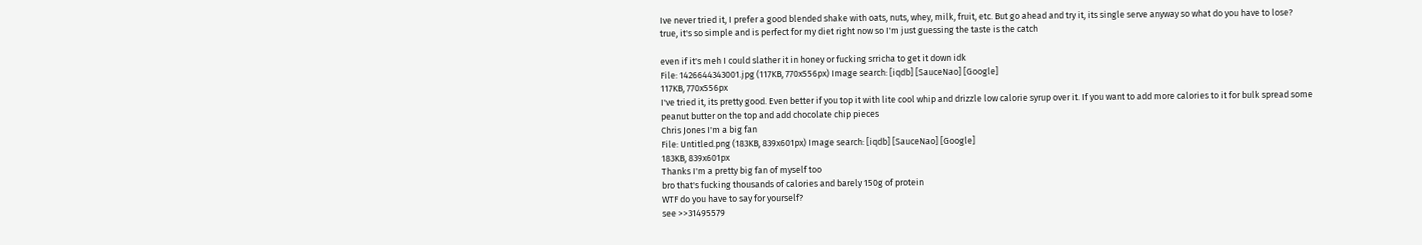Ive never tried it, I prefer a good blended shake with oats, nuts, whey, milk, fruit, etc. But go ahead and try it, its single serve anyway so what do you have to lose?
true, it's so simple and is perfect for my diet right now so I'm just guessing the taste is the catch

even if it's meh I could slather it in honey or fucking srricha to get it down idk
File: 1426644343001.jpg (117KB, 770x556px) Image search: [iqdb] [SauceNao] [Google]
117KB, 770x556px
I've tried it, its pretty good. Even better if you top it with lite cool whip and drizzle low calorie syrup over it. If you want to add more calories to it for bulk spread some peanut butter on the top and add chocolate chip pieces
Chris Jones I'm a big fan
File: Untitled.png (183KB, 839x601px) Image search: [iqdb] [SauceNao] [Google]
183KB, 839x601px
Thanks I'm a pretty big fan of myself too
bro that's fucking thousands of calories and barely 150g of protein
WTF do you have to say for yourself?
see >>31495579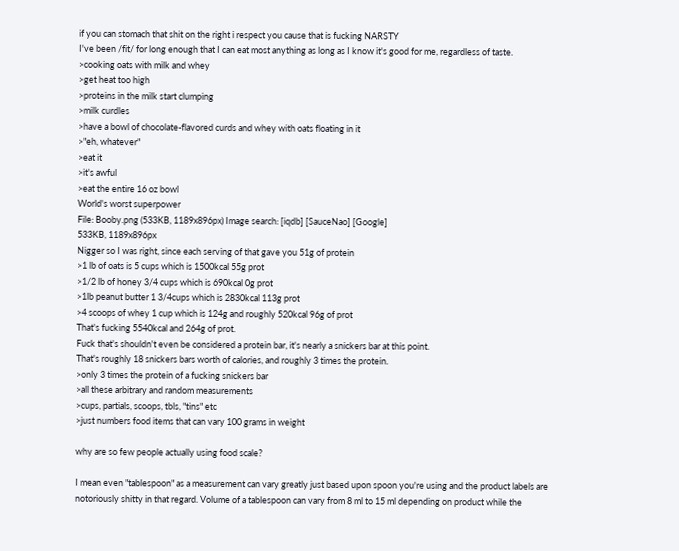if you can stomach that shit on the right i respect you cause that is fucking NARSTY
I've been /fit/ for long enough that I can eat most anything as long as I know it's good for me, regardless of taste.
>cooking oats with milk and whey
>get heat too high
>proteins in the milk start clumping
>milk curdles
>have a bowl of chocolate-flavored curds and whey with oats floating in it
>"eh, whatever"
>eat it
>it's awful
>eat the entire 16 oz bowl
World's worst superpower
File: Booby.png (533KB, 1189x896px) Image search: [iqdb] [SauceNao] [Google]
533KB, 1189x896px
Nigger so I was right, since each serving of that gave you 51g of protein
>1 lb of oats is 5 cups which is 1500kcal 55g prot
>1/2 lb of honey 3/4 cups which is 690kcal 0g prot
>1lb peanut butter 1 3/4cups which is 2830kcal 113g prot
>4 scoops of whey 1 cup which is 124g and roughly 520kcal 96g of prot
That's fucking 5540kcal and 264g of prot.
Fuck that's shouldn't even be considered a protein bar, it's nearly a snickers bar at this point.
That's roughly 18 snickers bars worth of calories, and roughly 3 times the protein.
>only 3 times the protein of a fucking snickers bar
>all these arbitrary and random measurements
>cups, partials, scoops, tbls, "tins" etc
>just numbers food items that can vary 100 grams in weight

why are so few people actually using food scale?

I mean even "tablespoon" as a measurement can vary greatly just based upon spoon you're using and the product labels are notoriously shitty in that regard. Volume of a tablespoon can vary from 8 ml to 15 ml depending on product while the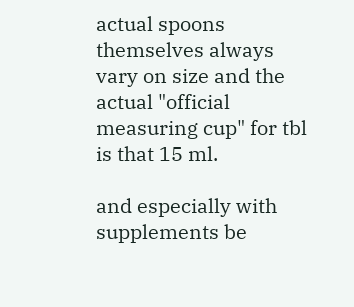actual spoons themselves always vary on size and the actual "official measuring cup" for tbl is that 15 ml.

and especially with supplements be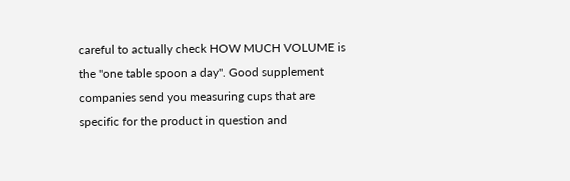careful to actually check HOW MUCH VOLUME is the "one table spoon a day". Good supplement companies send you measuring cups that are specific for the product in question and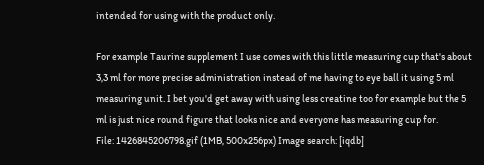intended for using with the product only.

For example Taurine supplement I use comes with this little measuring cup that's about 3,3 ml for more precise administration instead of me having to eye ball it using 5 ml measuring unit. I bet you'd get away with using less creatine too for example but the 5 ml is just nice round figure that looks nice and everyone has measuring cup for.
File: 1426845206798.gif (1MB, 500x256px) Image search: [iqdb]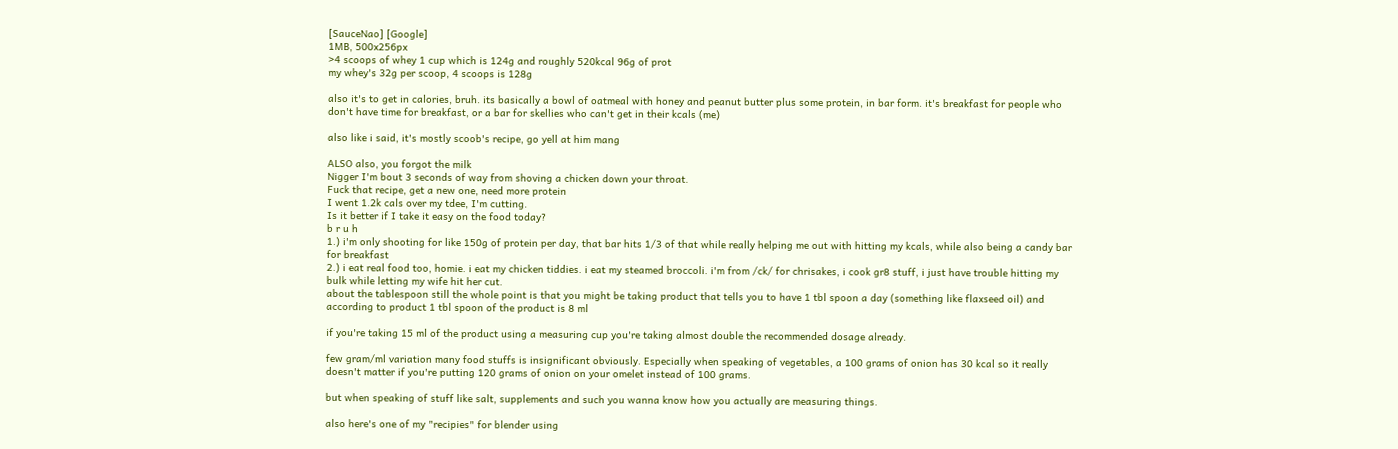[SauceNao] [Google]
1MB, 500x256px
>4 scoops of whey 1 cup which is 124g and roughly 520kcal 96g of prot
my whey's 32g per scoop, 4 scoops is 128g

also it's to get in calories, bruh. its basically a bowl of oatmeal with honey and peanut butter plus some protein, in bar form. it's breakfast for people who don't have time for breakfast, or a bar for skellies who can't get in their kcals (me)

also like i said, it's mostly scoob's recipe, go yell at him mang

ALSO also, you forgot the milk
Nigger I'm bout 3 seconds of way from shoving a chicken down your throat.
Fuck that recipe, get a new one, need more protein
I went 1.2k cals over my tdee, I'm cutting.
Is it better if I take it easy on the food today?
b r u h
1.) i'm only shooting for like 150g of protein per day, that bar hits 1/3 of that while really helping me out with hitting my kcals, while also being a candy bar for breakfast
2.) i eat real food too, homie. i eat my chicken tiddies. i eat my steamed broccoli. i'm from /ck/ for chrisakes, i cook gr8 stuff, i just have trouble hitting my bulk while letting my wife hit her cut.
about the tablespoon still the whole point is that you might be taking product that tells you to have 1 tbl spoon a day (something like flaxseed oil) and according to product 1 tbl spoon of the product is 8 ml

if you're taking 15 ml of the product using a measuring cup you're taking almost double the recommended dosage already.

few gram/ml variation many food stuffs is insignificant obviously. Especially when speaking of vegetables, a 100 grams of onion has 30 kcal so it really doesn't matter if you're putting 120 grams of onion on your omelet instead of 100 grams.

but when speaking of stuff like salt, supplements and such you wanna know how you actually are measuring things.

also here's one of my "recipies" for blender using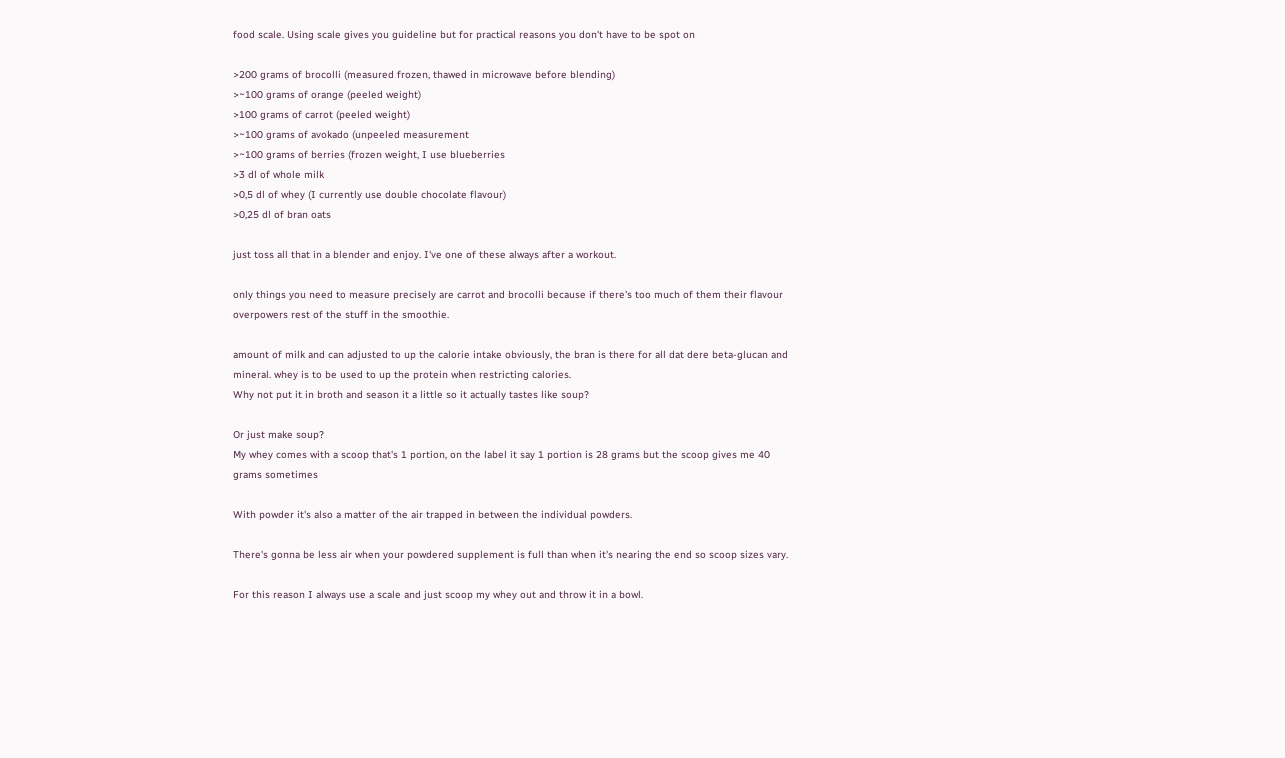food scale. Using scale gives you guideline but for practical reasons you don't have to be spot on

>200 grams of brocolli (measured frozen, thawed in microwave before blending)
>~100 grams of orange (peeled weight)
>100 grams of carrot (peeled weight)
>~100 grams of avokado (unpeeled measurement
>~100 grams of berries (frozen weight, I use blueberries
>3 dl of whole milk
>0,5 dl of whey (I currently use double chocolate flavour)
>0,25 dl of bran oats

just toss all that in a blender and enjoy. I've one of these always after a workout.

only things you need to measure precisely are carrot and brocolli because if there's too much of them their flavour overpowers rest of the stuff in the smoothie.

amount of milk and can adjusted to up the calorie intake obviously, the bran is there for all dat dere beta-glucan and mineral. whey is to be used to up the protein when restricting calories.
Why not put it in broth and season it a little so it actually tastes like soup?

Or just make soup?
My whey comes with a scoop that's 1 portion, on the label it say 1 portion is 28 grams but the scoop gives me 40 grams sometimes

With powder it's also a matter of the air trapped in between the individual powders.

There's gonna be less air when your powdered supplement is full than when it's nearing the end so scoop sizes vary.

For this reason I always use a scale and just scoop my whey out and throw it in a bowl.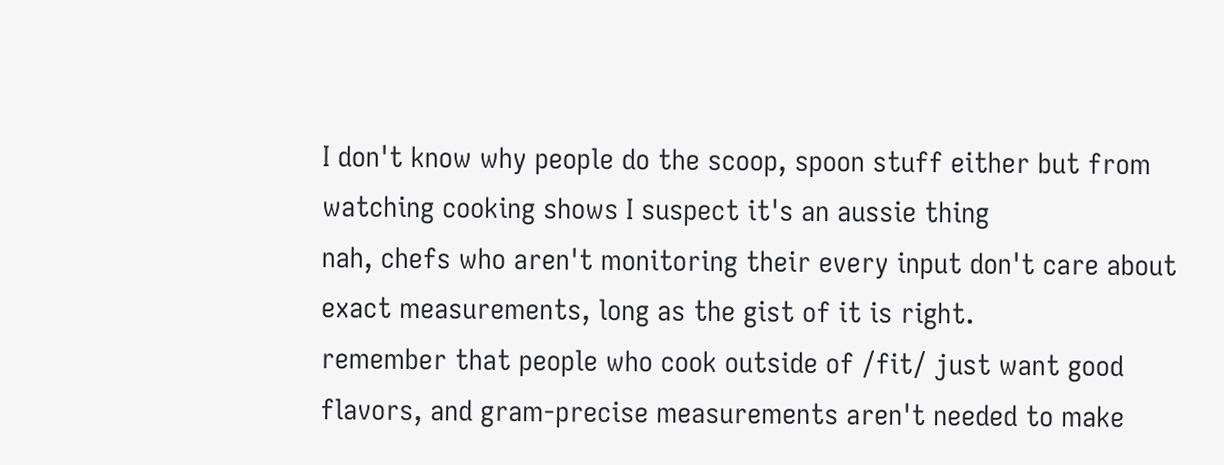I don't know why people do the scoop, spoon stuff either but from watching cooking shows I suspect it's an aussie thing
nah, chefs who aren't monitoring their every input don't care about exact measurements, long as the gist of it is right.
remember that people who cook outside of /fit/ just want good flavors, and gram-precise measurements aren't needed to make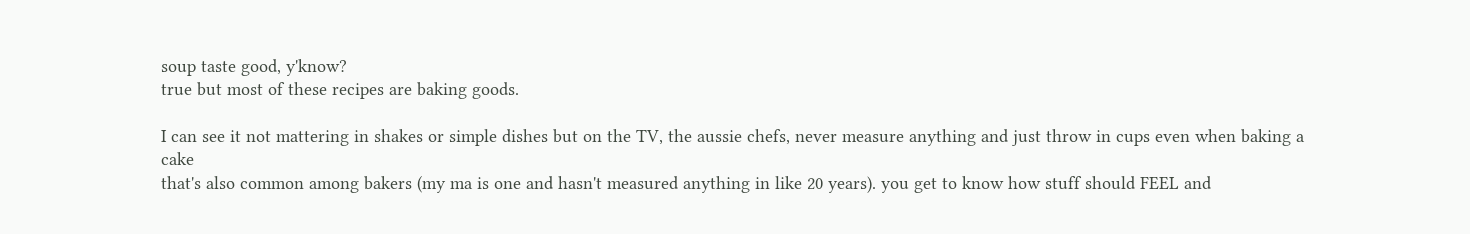soup taste good, y'know?
true but most of these recipes are baking goods.

I can see it not mattering in shakes or simple dishes but on the TV, the aussie chefs, never measure anything and just throw in cups even when baking a cake
that's also common among bakers (my ma is one and hasn't measured anything in like 20 years). you get to know how stuff should FEEL and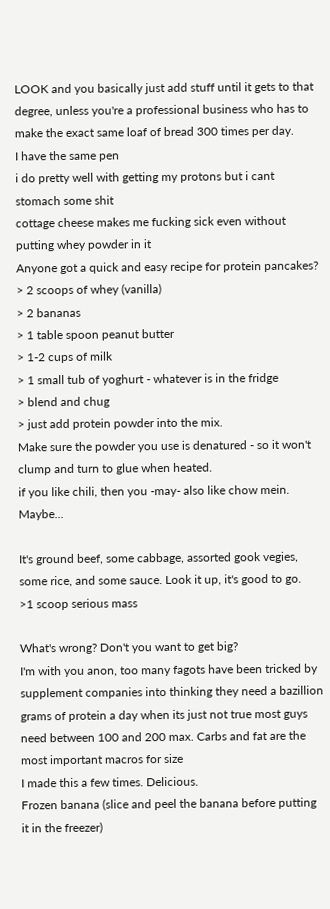LOOK and you basically just add stuff until it gets to that degree, unless you're a professional business who has to make the exact same loaf of bread 300 times per day.
I have the same pen
i do pretty well with getting my protons but i cant stomach some shit
cottage cheese makes me fucking sick even without putting whey powder in it
Anyone got a quick and easy recipe for protein pancakes?
> 2 scoops of whey (vanilla)
> 2 bananas
> 1 table spoon peanut butter
> 1-2 cups of milk
> 1 small tub of yoghurt - whatever is in the fridge
> blend and chug
> just add protein powder into the mix.
Make sure the powder you use is denatured - so it won't clump and turn to glue when heated.
if you like chili, then you -may- also like chow mein. Maybe...

It's ground beef, some cabbage, assorted gook vegies, some rice, and some sauce. Look it up, it's good to go.
>1 scoop serious mass

What's wrong? Don't you want to get big?
I'm with you anon, too many fagots have been tricked by supplement companies into thinking they need a bazillion grams of protein a day when its just not true most guys need between 100 and 200 max. Carbs and fat are the most important macros for size
I made this a few times. Delicious.
Frozen banana (slice and peel the banana before putting it in the freezer)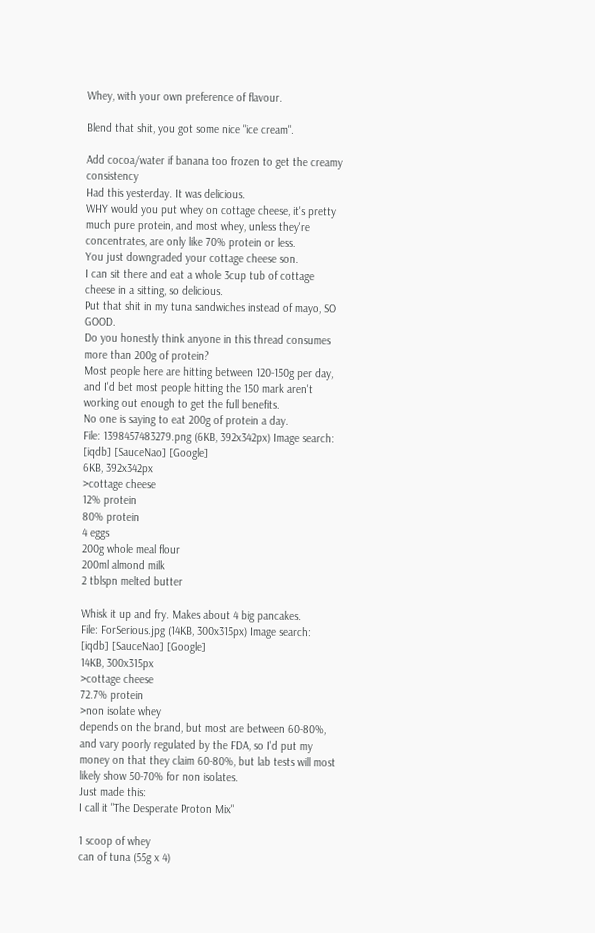Whey, with your own preference of flavour.

Blend that shit, you got some nice "ice cream".

Add cocoa/water if banana too frozen to get the creamy consistency
Had this yesterday. It was delicious.
WHY would you put whey on cottage cheese, it's pretty much pure protein, and most whey, unless they're concentrates, are only like 70% protein or less.
You just downgraded your cottage cheese son.
I can sit there and eat a whole 3cup tub of cottage cheese in a sitting, so delicious.
Put that shit in my tuna sandwiches instead of mayo, SO GOOD.
Do you honestly think anyone in this thread consumes more than 200g of protein?
Most people here are hitting between 120-150g per day, and I'd bet most people hitting the 150 mark aren't working out enough to get the full benefits.
No one is saying to eat 200g of protein a day.
File: 1398457483279.png (6KB, 392x342px) Image search: [iqdb] [SauceNao] [Google]
6KB, 392x342px
>cottage cheese
12% protein
80% protein
4 eggs
200g whole meal flour
200ml almond milk
2 tblspn melted butter

Whisk it up and fry. Makes about 4 big pancakes.
File: ForSerious.jpg (14KB, 300x315px) Image search: [iqdb] [SauceNao] [Google]
14KB, 300x315px
>cottage cheese
72.7% protein
>non isolate whey
depends on the brand, but most are between 60-80%, and vary poorly regulated by the FDA, so I'd put my money on that they claim 60-80%, but lab tests will most likely show 50-70% for non isolates.
Just made this:
I call it "The Desperate Proton Mix"

1 scoop of whey
can of tuna (55g x 4)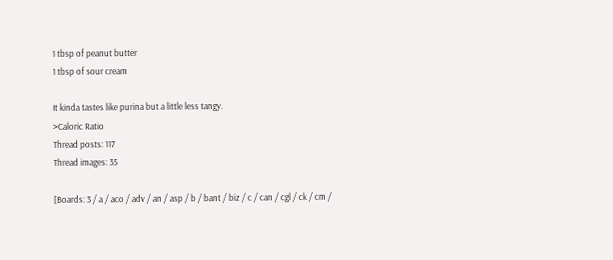1 tbsp of peanut butter
1 tbsp of sour cream

It kinda tastes like purina but a little less tangy.
>Caloric Ratio
Thread posts: 117
Thread images: 35

[Boards: 3 / a / aco / adv / an / asp / b / bant / biz / c / can / cgl / ck / cm /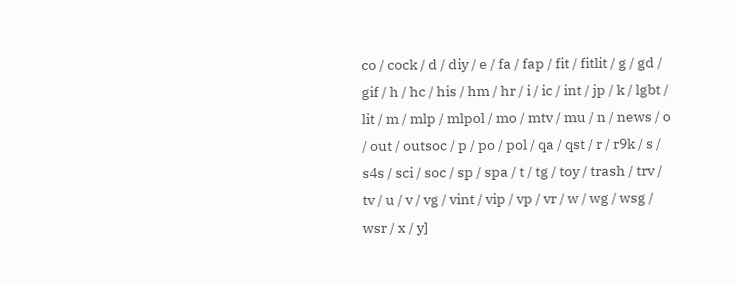co / cock / d / diy / e / fa / fap / fit / fitlit / g / gd / gif / h / hc / his / hm / hr / i / ic / int / jp / k / lgbt / lit / m / mlp / mlpol / mo / mtv / mu / n / news / o / out / outsoc / p / po / pol / qa / qst / r / r9k / s / s4s / sci / soc / sp / spa / t / tg / toy / trash / trv / tv / u / v / vg / vint / vip / vp / vr / w / wg / wsg / wsr / x / y]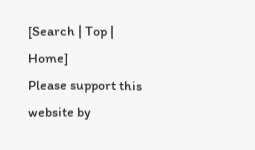[Search | Top | Home]
Please support this website by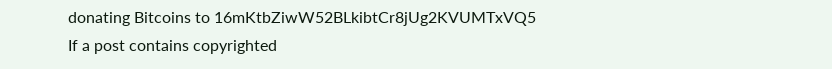donating Bitcoins to 16mKtbZiwW52BLkibtCr8jUg2KVUMTxVQ5
If a post contains copyrighted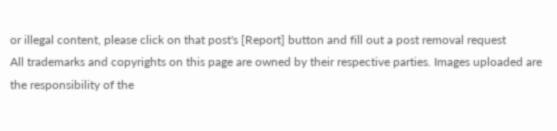or illegal content, please click on that post's [Report] button and fill out a post removal request
All trademarks and copyrights on this page are owned by their respective parties. Images uploaded are the responsibility of the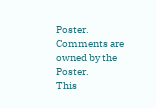Poster. Comments are owned by the Poster.
This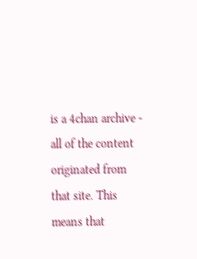is a 4chan archive - all of the content originated from that site. This means that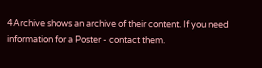4Archive shows an archive of their content. If you need information for a Poster - contact them.